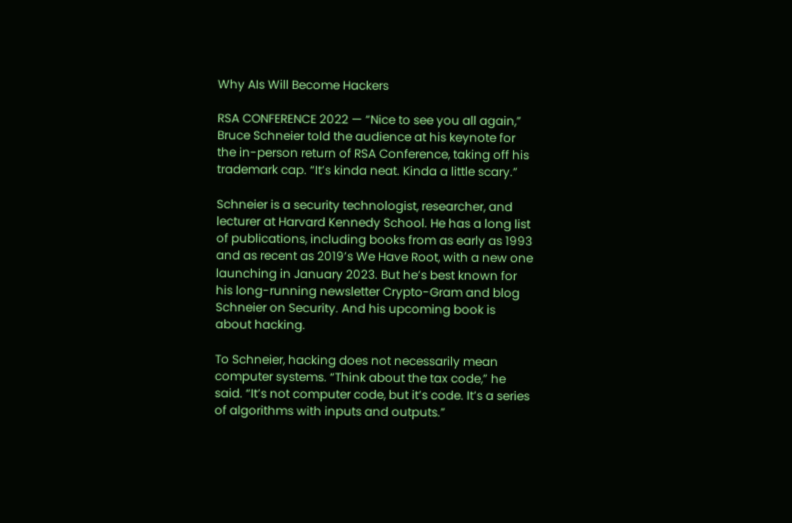Why AIs Will Become Hackers

RSA CONFERENCE 2022 — “Nice to see you all again,” Bruce Schneier told the audience at his keynote for the in-person return of RSA Conference, taking off his trademark cap. “It’s kinda neat. Kinda a little scary.”

Schneier is a security technologist, researcher, and lecturer at Harvard Kennedy School. He has a long list of publications, including books from as early as 1993 and as recent as 2019’s We Have Root, with a new one launching in January 2023. But he’s best known for his long-running newsletter Crypto-Gram and blog Schneier on Security. And his upcoming book is about hacking.

To Schneier, hacking does not necessarily mean computer systems. “Think about the tax code,” he said. “It’s not computer code, but it’s code. It’s a series of algorithms with inputs and outputs.”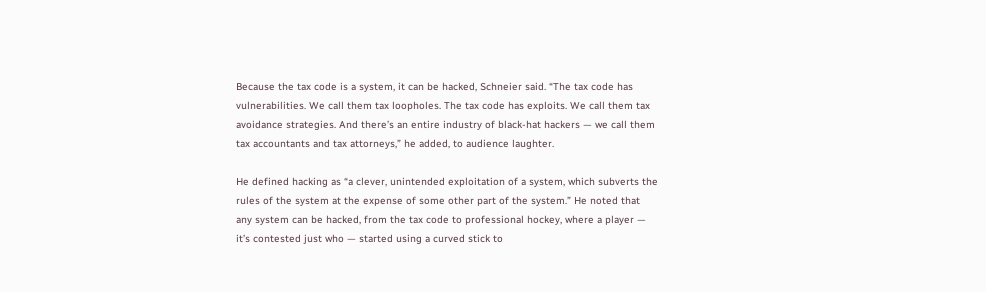Because the tax code is a system, it can be hacked, Schneier said. “The tax code has vulnerabilities. We call them tax loopholes. The tax code has exploits. We call them tax avoidance strategies. And there’s an entire industry of black-hat hackers — we call them tax accountants and tax attorneys,” he added, to audience laughter.

He defined hacking as “a clever, unintended exploitation of a system, which subverts the rules of the system at the expense of some other part of the system.” He noted that any system can be hacked, from the tax code to professional hockey, where a player — it’s contested just who — started using a curved stick to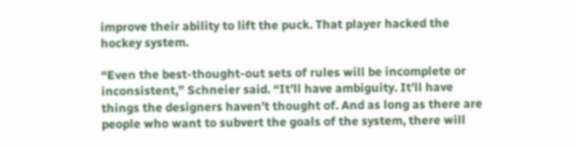improve their ability to lift the puck. That player hacked the hockey system.

“Even the best-thought-out sets of rules will be incomplete or inconsistent,” Schneier said. “It’ll have ambiguity. It’ll have things the designers haven’t thought of. And as long as there are people who want to subvert the goals of the system, there will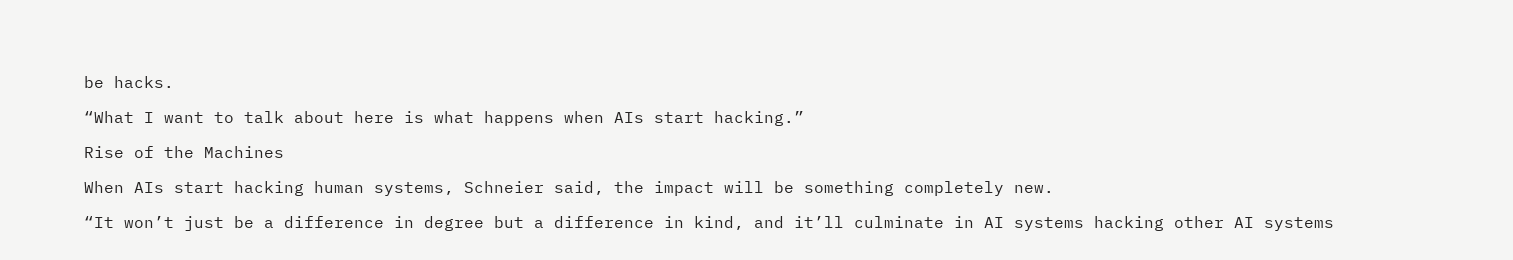be hacks.

“What I want to talk about here is what happens when AIs start hacking.”

Rise of the Machines

When AIs start hacking human systems, Schneier said, the impact will be something completely new.

“It won’t just be a difference in degree but a difference in kind, and it’ll culminate in AI systems hacking other AI systems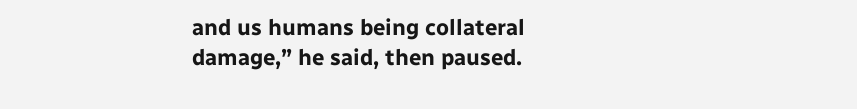and us humans being collateral damage,” he said, then paused.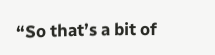“So that’s a bit of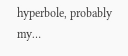hyperbole, probably my…